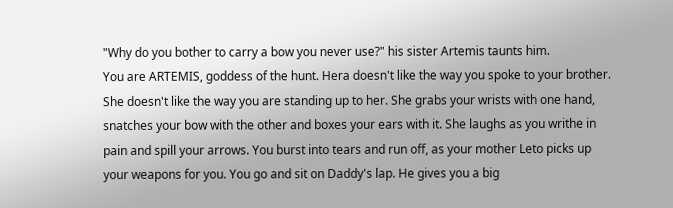"Why do you bother to carry a bow you never use?" his sister Artemis taunts him.
You are ARTEMIS, goddess of the hunt. Hera doesn't like the way you spoke to your brother. She doesn't like the way you are standing up to her. She grabs your wrists with one hand, snatches your bow with the other and boxes your ears with it. She laughs as you writhe in pain and spill your arrows. You burst into tears and run off, as your mother Leto picks up your weapons for you. You go and sit on Daddy's lap. He gives you a big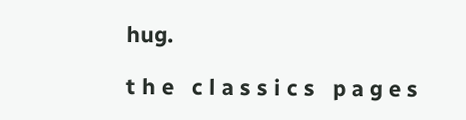hug.

t h e   c l a s s i c s   p a g e s